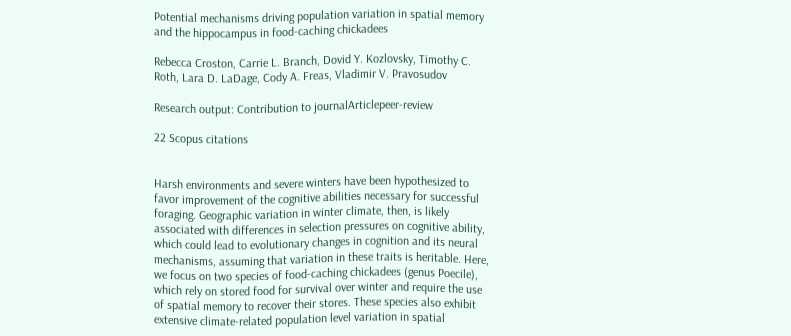Potential mechanisms driving population variation in spatial memory and the hippocampus in food-caching chickadees

Rebecca Croston, Carrie L. Branch, Dovid Y. Kozlovsky, Timothy C. Roth, Lara D. LaDage, Cody A. Freas, Vladimir V. Pravosudov

Research output: Contribution to journalArticlepeer-review

22 Scopus citations


Harsh environments and severe winters have been hypothesized to favor improvement of the cognitive abilities necessary for successful foraging. Geographic variation in winter climate, then, is likely associated with differences in selection pressures on cognitive ability, which could lead to evolutionary changes in cognition and its neural mechanisms, assuming that variation in these traits is heritable. Here, we focus on two species of food-caching chickadees (genus Poecile), which rely on stored food for survival over winter and require the use of spatial memory to recover their stores. These species also exhibit extensive climate-related population level variation in spatial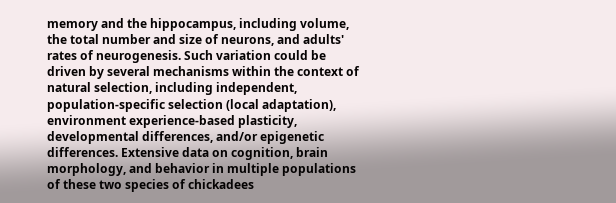memory and the hippocampus, including volume, the total number and size of neurons, and adults' rates of neurogenesis. Such variation could be driven by several mechanisms within the context of natural selection, including independent, population-specific selection (local adaptation), environment experience-based plasticity, developmental differences, and/or epigenetic differences. Extensive data on cognition, brain morphology, and behavior in multiple populations of these two species of chickadees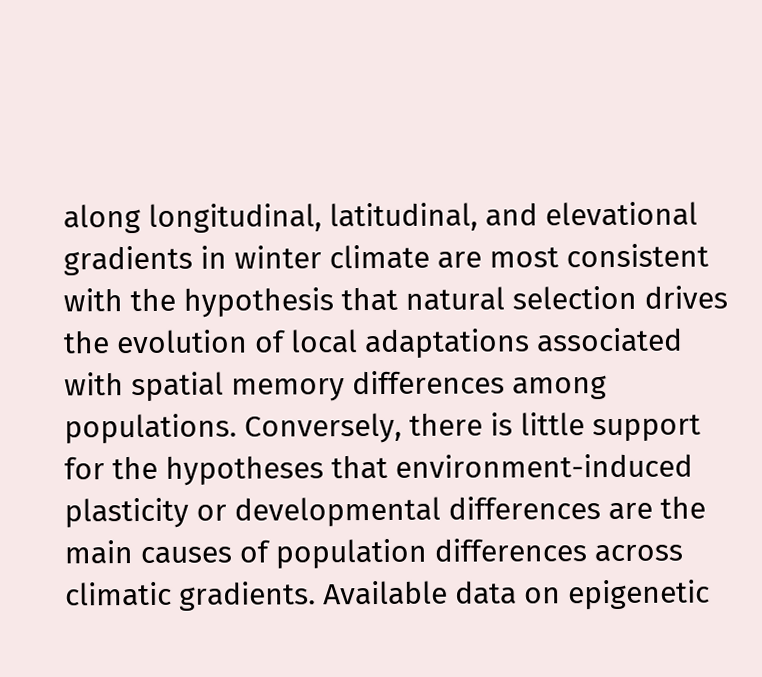along longitudinal, latitudinal, and elevational gradients in winter climate are most consistent with the hypothesis that natural selection drives the evolution of local adaptations associated with spatial memory differences among populations. Conversely, there is little support for the hypotheses that environment-induced plasticity or developmental differences are the main causes of population differences across climatic gradients. Available data on epigenetic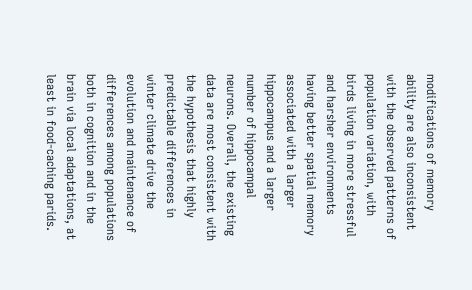modifications of memory ability are also inconsistent with the observed patterns of population variation, with birds living in more stressful and harsher environments having better spatial memory associated with a larger hippocampus and a larger number of hippocampal neurons. Overall, the existing data are most consistent with the hypothesis that highly predictable differences in winter climate drive the evolution and maintenance of differences among populations both in cognition and in the brain via local adaptations, at least in food-caching parids.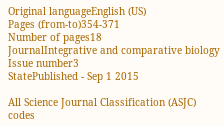Original languageEnglish (US)
Pages (from-to)354-371
Number of pages18
JournalIntegrative and comparative biology
Issue number3
StatePublished - Sep 1 2015

All Science Journal Classification (ASJC) codes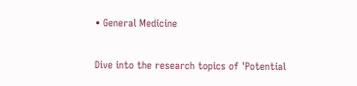• General Medicine


Dive into the research topics of 'Potential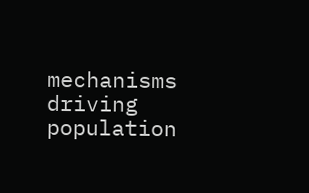mechanisms driving population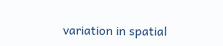variation in spatial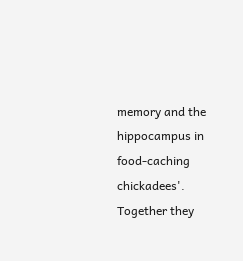memory and the hippocampus in food-caching chickadees'. Together they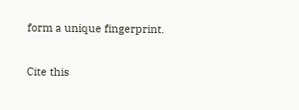form a unique fingerprint.

Cite this